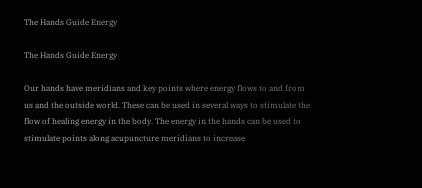The Hands Guide Energy

The Hands Guide Energy

Our hands have meridians and key points where energy flows to and from us and the outside world. These can be used in several ways to stimulate the flow of healing energy in the body. The energy in the hands can be used to stimulate points along acupuncture meridians to increase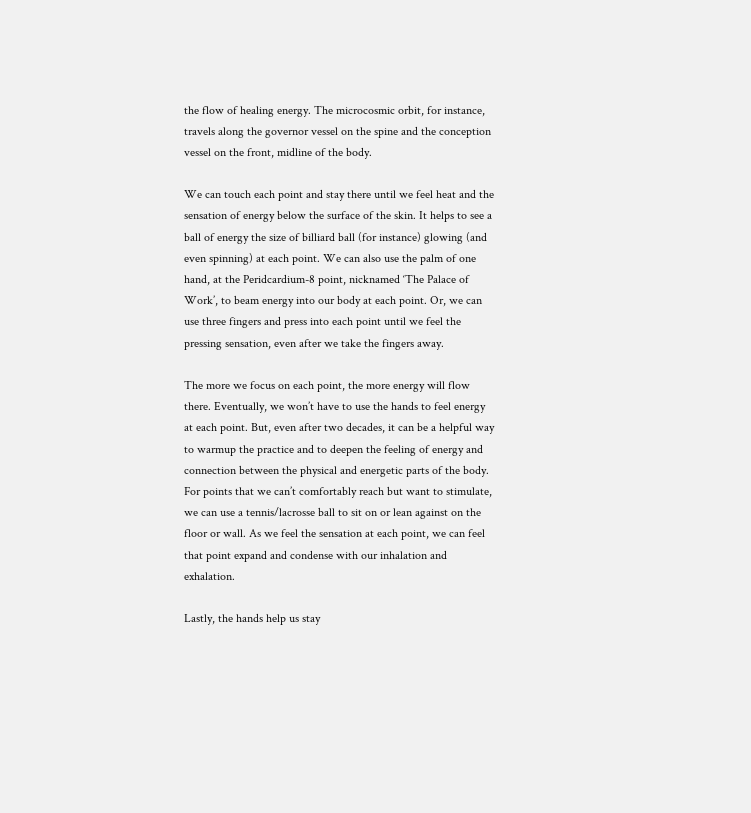the flow of healing energy. The microcosmic orbit, for instance, travels along the governor vessel on the spine and the conception vessel on the front, midline of the body.

We can touch each point and stay there until we feel heat and the sensation of energy below the surface of the skin. It helps to see a ball of energy the size of billiard ball (for instance) glowing (and even spinning) at each point. We can also use the palm of one hand, at the Peridcardium-8 point, nicknamed ‘The Palace of Work’, to beam energy into our body at each point. Or, we can use three fingers and press into each point until we feel the pressing sensation, even after we take the fingers away.

The more we focus on each point, the more energy will flow there. Eventually, we won’t have to use the hands to feel energy at each point. But, even after two decades, it can be a helpful way to warmup the practice and to deepen the feeling of energy and connection between the physical and energetic parts of the body. For points that we can’t comfortably reach but want to stimulate, we can use a tennis/lacrosse ball to sit on or lean against on the floor or wall. As we feel the sensation at each point, we can feel that point expand and condense with our inhalation and exhalation.

Lastly, the hands help us stay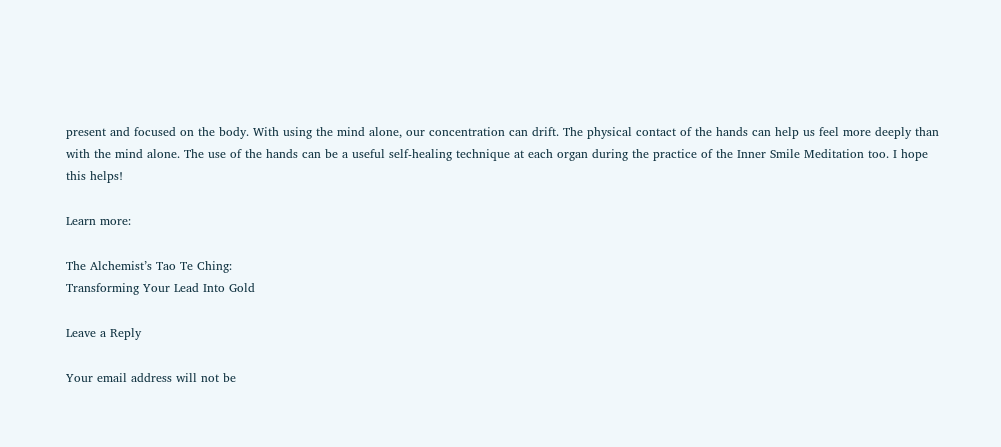present and focused on the body. With using the mind alone, our concentration can drift. The physical contact of the hands can help us feel more deeply than with the mind alone. The use of the hands can be a useful self-healing technique at each organ during the practice of the Inner Smile Meditation too. I hope this helps!

Learn more:

The Alchemist’s Tao Te Ching:
Transforming Your Lead Into Gold

Leave a Reply

Your email address will not be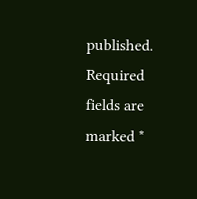published. Required fields are marked *